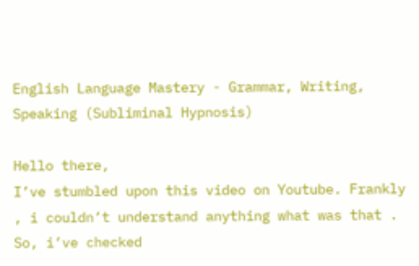English Language Mastery - Grammar, Writing, Speaking (Subliminal Hypnosis)

Hello there,
I’ve stumbled upon this video on Youtube. Frankly , i couldn’t understand anything what was that . So, i’ve checked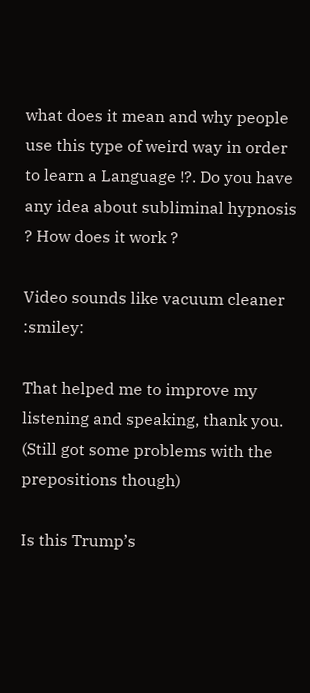what does it mean and why people use this type of weird way in order to learn a Language !?. Do you have any idea about subliminal hypnosis ? How does it work ?

Video sounds like vacuum cleaner :smiley:

That helped me to improve my listening and speaking, thank you. (Still got some problems with the prepositions though)

Is this Trump’s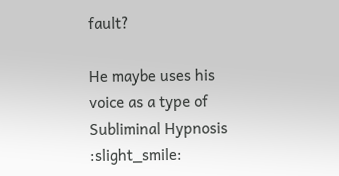fault?

He maybe uses his voice as a type of Subliminal Hypnosis :slight_smile: